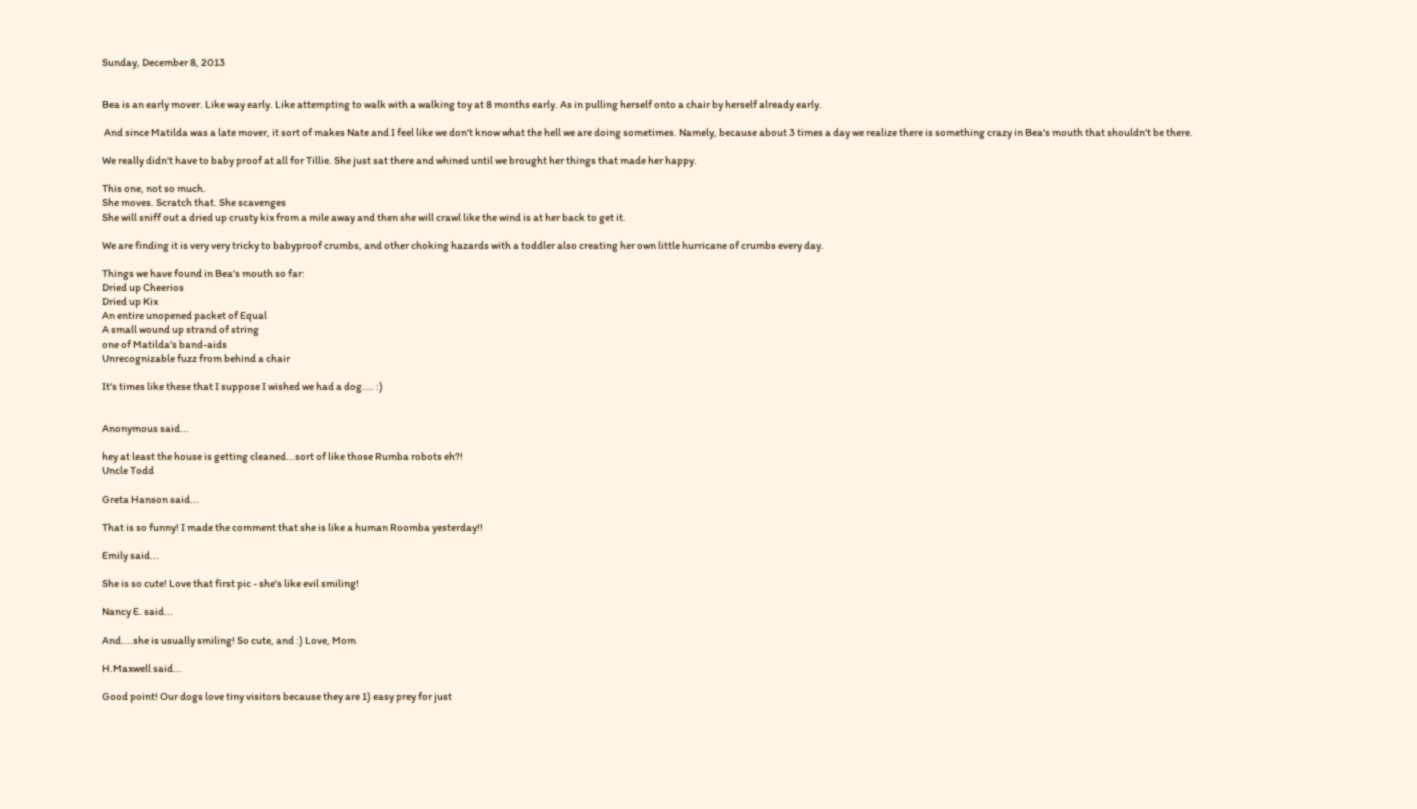Sunday, December 8, 2013


Bea is an early mover. Like way early. Like attempting to walk with a walking toy at 8 months early. As in pulling herself onto a chair by herself already early.

 And since Matilda was a late mover, it sort of makes Nate and I feel like we don't know what the hell we are doing sometimes. Namely, because about 3 times a day we realize there is something crazy in Bea's mouth that shouldn't be there.

We really didn't have to baby proof at all for Tillie. She just sat there and whined until we brought her things that made her happy.

This one, not so much.
She moves. Scratch that. She scavenges
She will sniff out a dried up crusty kix from a mile away and then she will crawl like the wind is at her back to get it.

We are finding it is very very tricky to babyproof crumbs, and other choking hazards with a toddler also creating her own little hurricane of crumbs every day.

Things we have found in Bea's mouth so far:
Dried up Cheerios
Dried up Kix
An entire unopened packet of Equal
A small wound up strand of string
one of Matilda's band-aids
Unrecognizable fuzz from behind a chair

It's times like these that I suppose I wished we had a dog.... :)


Anonymous said...

hey at least the house is getting cleaned...sort of like those Rumba robots eh?!
Uncle Todd

Greta Hanson said...

That is so funny! I made the comment that she is like a human Roomba yesterday!!

Emily said...

She is so cute! Love that first pic - she's like evil smiling!

Nancy E. said...

And....she is usually smiling! So cute, and :) Love, Mom

H.Maxwell said...

Good point! Our dogs love tiny visitors because they are 1) easy prey for just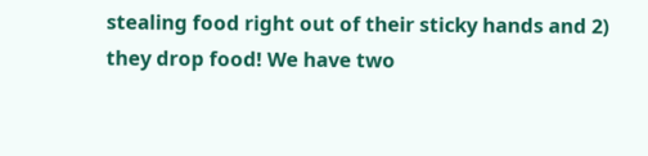stealing food right out of their sticky hands and 2) they drop food! We have two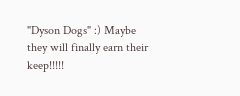"Dyson Dogs" :) Maybe they will finally earn their keep!!!!!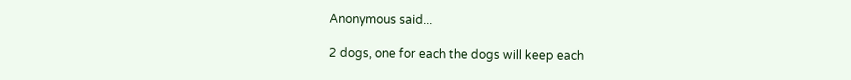Anonymous said...

2 dogs, one for each the dogs will keep each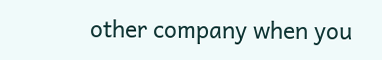other company when you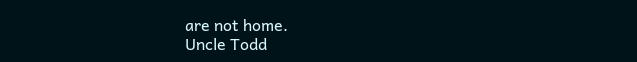are not home.
Uncle Todd